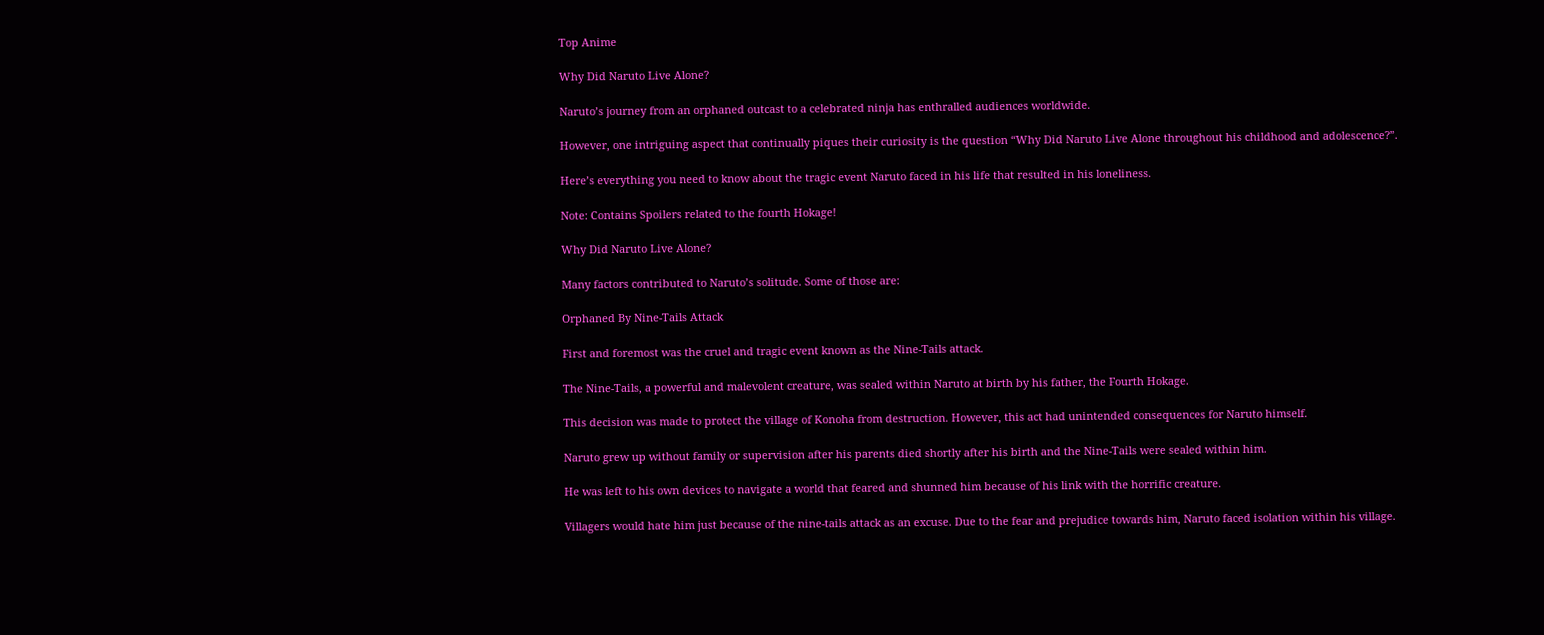Top Anime

Why Did Naruto Live Alone?

Naruto’s journey from an orphaned outcast to a celebrated ninja has enthralled audiences worldwide.

However, one intriguing aspect that continually piques their curiosity is the question “Why Did Naruto Live Alone throughout his childhood and adolescence?”.

Here’s everything you need to know about the tragic event Naruto faced in his life that resulted in his loneliness.

Note: Contains Spoilers related to the fourth Hokage!

Why Did Naruto Live Alone?

Many factors contributed to Naruto’s solitude. Some of those are:

Orphaned By Nine-Tails Attack

First and foremost was the cruel and tragic event known as the Nine-Tails attack.

The Nine-Tails, a powerful and malevolent creature, was sealed within Naruto at birth by his father, the Fourth Hokage.

This decision was made to protect the village of Konoha from destruction. However, this act had unintended consequences for Naruto himself.

Naruto grew up without family or supervision after his parents died shortly after his birth and the Nine-Tails were sealed within him.

He was left to his own devices to navigate a world that feared and shunned him because of his link with the horrific creature.

Villagers would hate him just because of the nine-tails attack as an excuse. Due to the fear and prejudice towards him, Naruto faced isolation within his village.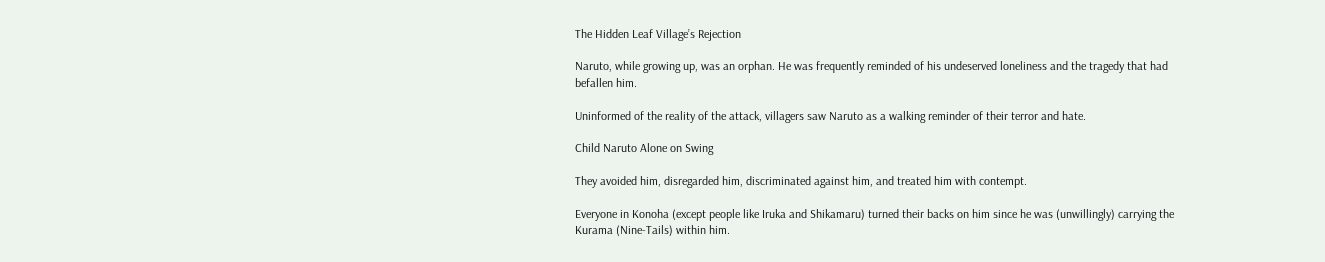The Hidden Leaf Village’s Rejection

Naruto, while growing up, was an orphan. He was frequently reminded of his undeserved loneliness and the tragedy that had befallen him.

Uninformed of the reality of the attack, villagers saw Naruto as a walking reminder of their terror and hate.

Child Naruto Alone on Swing

They avoided him, disregarded him, discriminated against him, and treated him with contempt.

Everyone in Konoha (except people like Iruka and Shikamaru) turned their backs on him since he was (unwillingly) carrying the Kurama (Nine-Tails) within him.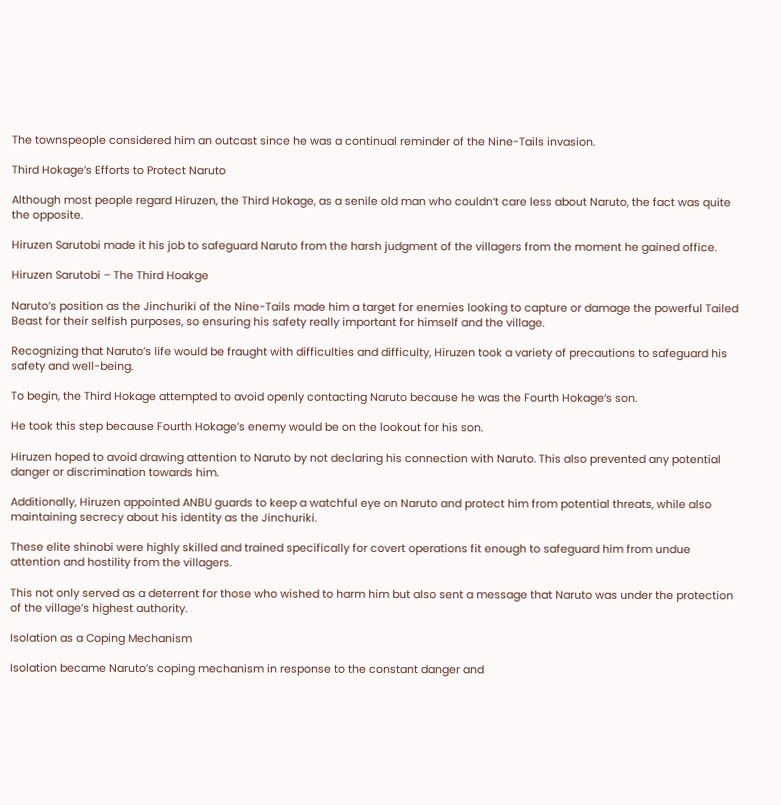The townspeople considered him an outcast since he was a continual reminder of the Nine-Tails invasion.

Third Hokage’s Efforts to Protect Naruto

Although most people regard Hiruzen, the Third Hokage, as a senile old man who couldn’t care less about Naruto, the fact was quite the opposite.

Hiruzen Sarutobi made it his job to safeguard Naruto from the harsh judgment of the villagers from the moment he gained office.

Hiruzen Sarutobi – The Third Hoakge

Naruto’s position as the Jinchuriki of the Nine-Tails made him a target for enemies looking to capture or damage the powerful Tailed Beast for their selfish purposes, so ensuring his safety really important for himself and the village.

Recognizing that Naruto’s life would be fraught with difficulties and difficulty, Hiruzen took a variety of precautions to safeguard his safety and well-being.

To begin, the Third Hokage attempted to avoid openly contacting Naruto because he was the Fourth Hokage‘s son.

He took this step because Fourth Hokage’s enemy would be on the lookout for his son.

Hiruzen hoped to avoid drawing attention to Naruto by not declaring his connection with Naruto. This also prevented any potential danger or discrimination towards him.

Additionally, Hiruzen appointed ANBU guards to keep a watchful eye on Naruto and protect him from potential threats, while also maintaining secrecy about his identity as the Jinchuriki.

These elite shinobi were highly skilled and trained specifically for covert operations fit enough to safeguard him from undue attention and hostility from the villagers.

This not only served as a deterrent for those who wished to harm him but also sent a message that Naruto was under the protection of the village’s highest authority.

Isolation as a Coping Mechanism

Isolation became Naruto’s coping mechanism in response to the constant danger and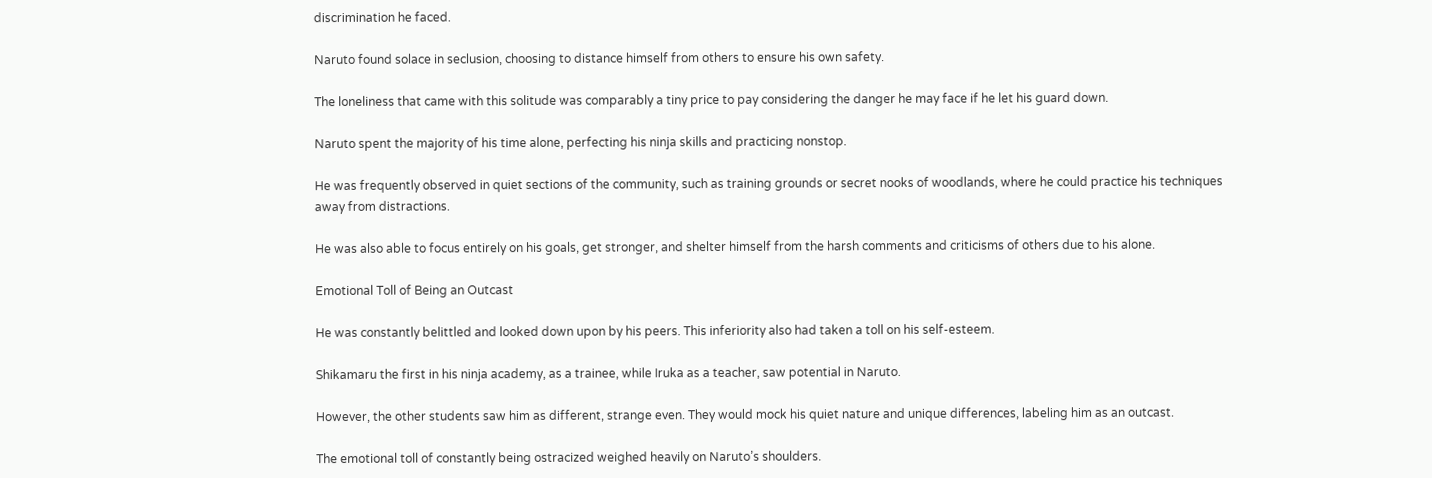discrimination he faced.

Naruto found solace in seclusion, choosing to distance himself from others to ensure his own safety.

The loneliness that came with this solitude was comparably a tiny price to pay considering the danger he may face if he let his guard down.

Naruto spent the majority of his time alone, perfecting his ninja skills and practicing nonstop.

He was frequently observed in quiet sections of the community, such as training grounds or secret nooks of woodlands, where he could practice his techniques away from distractions.

He was also able to focus entirely on his goals, get stronger, and shelter himself from the harsh comments and criticisms of others due to his alone.

Emotional Toll of Being an Outcast

He was constantly belittled and looked down upon by his peers. This inferiority also had taken a toll on his self-esteem.

Shikamaru the first in his ninja academy, as a trainee, while Iruka as a teacher, saw potential in Naruto.

However, the other students saw him as different, strange even. They would mock his quiet nature and unique differences, labeling him as an outcast.

The emotional toll of constantly being ostracized weighed heavily on Naruto’s shoulders.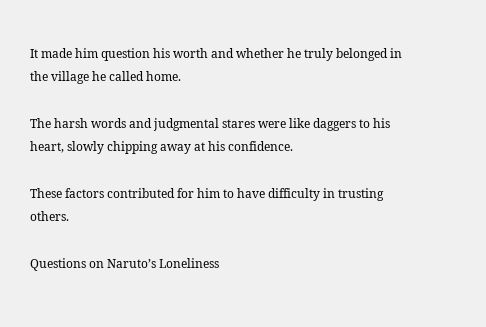It made him question his worth and whether he truly belonged in the village he called home.

The harsh words and judgmental stares were like daggers to his heart, slowly chipping away at his confidence.

These factors contributed for him to have difficulty in trusting others.

Questions on Naruto’s Loneliness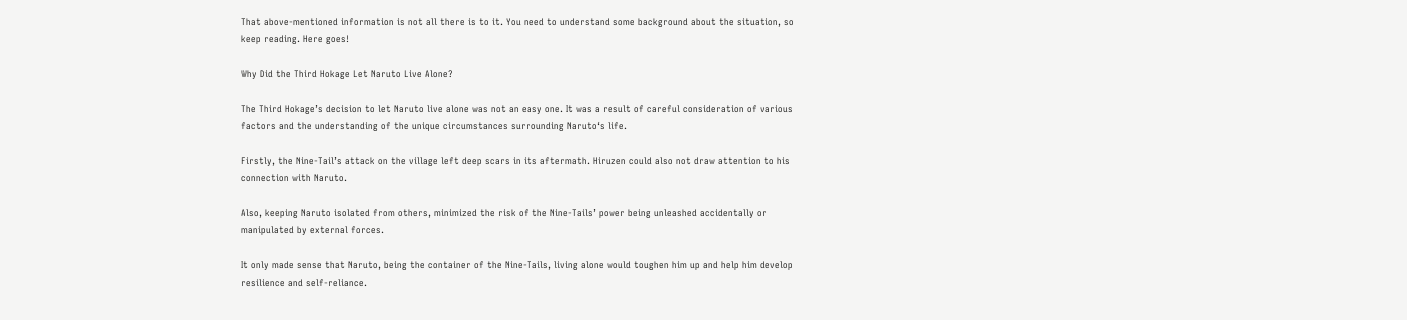That above-mentioned information is not all there is to it. You need to understand some background about the situation, so keep reading. Here goes!

Why Did the Third Hokage Let Naruto Live Alone?

The Third Hokage’s decision to let Naruto live alone was not an easy one. It was a result of careful consideration of various factors and the understanding of the unique circumstances surrounding Naruto‘s life.

Firstly, the Nine-Tail’s attack on the village left deep scars in its aftermath. Hiruzen could also not draw attention to his connection with Naruto.

Also, keeping Naruto isolated from others, minimized the risk of the Nine-Tails’ power being unleashed accidentally or manipulated by external forces.

It only made sense that Naruto, being the container of the Nine-Tails, living alone would toughen him up and help him develop resilience and self-reliance.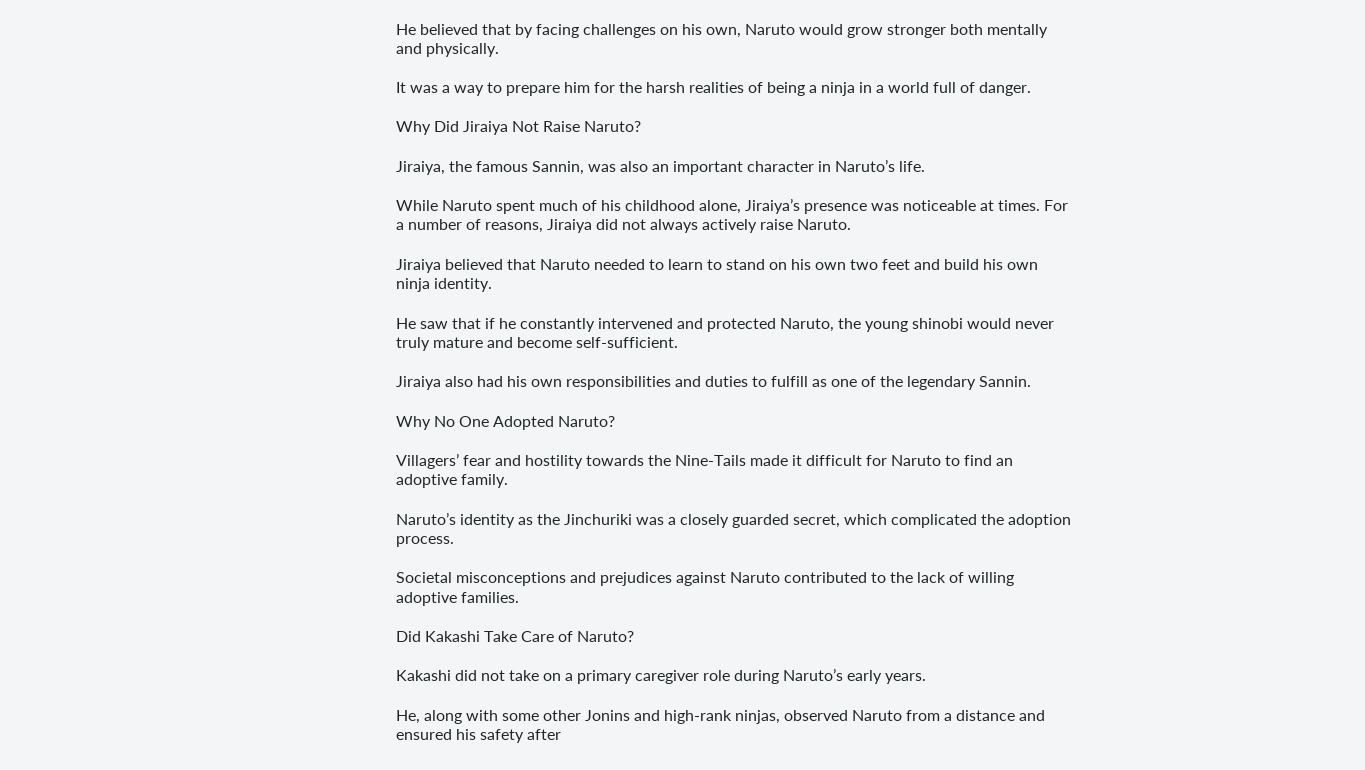He believed that by facing challenges on his own, Naruto would grow stronger both mentally and physically.

It was a way to prepare him for the harsh realities of being a ninja in a world full of danger.

Why Did Jiraiya Not Raise Naruto?

Jiraiya, the famous Sannin, was also an important character in Naruto’s life.

While Naruto spent much of his childhood alone, Jiraiya’s presence was noticeable at times. For a number of reasons, Jiraiya did not always actively raise Naruto.

Jiraiya believed that Naruto needed to learn to stand on his own two feet and build his own ninja identity.

He saw that if he constantly intervened and protected Naruto, the young shinobi would never truly mature and become self-sufficient.

Jiraiya also had his own responsibilities and duties to fulfill as one of the legendary Sannin.

Why No One Adopted Naruto?

Villagers’ fear and hostility towards the Nine-Tails made it difficult for Naruto to find an adoptive family.

Naruto’s identity as the Jinchuriki was a closely guarded secret, which complicated the adoption process.

Societal misconceptions and prejudices against Naruto contributed to the lack of willing adoptive families.

Did Kakashi Take Care of Naruto?

Kakashi did not take on a primary caregiver role during Naruto’s early years.

He, along with some other Jonins and high-rank ninjas, observed Naruto from a distance and ensured his safety after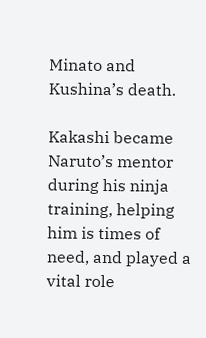Minato and Kushina’s death.

Kakashi became Naruto’s mentor during his ninja training, helping him is times of need, and played a vital role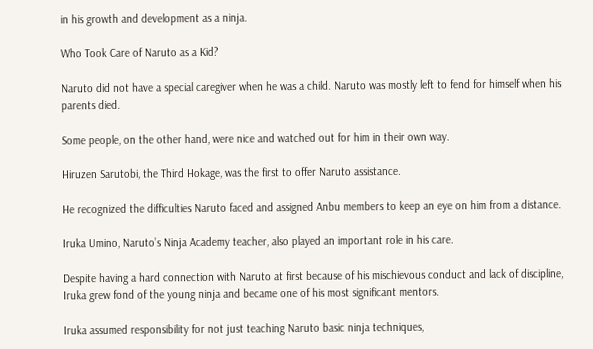in his growth and development as a ninja.

Who Took Care of Naruto as a Kid?

Naruto did not have a special caregiver when he was a child. Naruto was mostly left to fend for himself when his parents died.

Some people, on the other hand, were nice and watched out for him in their own way.

Hiruzen Sarutobi, the Third Hokage, was the first to offer Naruto assistance.

He recognized the difficulties Naruto faced and assigned Anbu members to keep an eye on him from a distance.

Iruka Umino, Naruto’s Ninja Academy teacher, also played an important role in his care.

Despite having a hard connection with Naruto at first because of his mischievous conduct and lack of discipline, Iruka grew fond of the young ninja and became one of his most significant mentors.

Iruka assumed responsibility for not just teaching Naruto basic ninja techniques,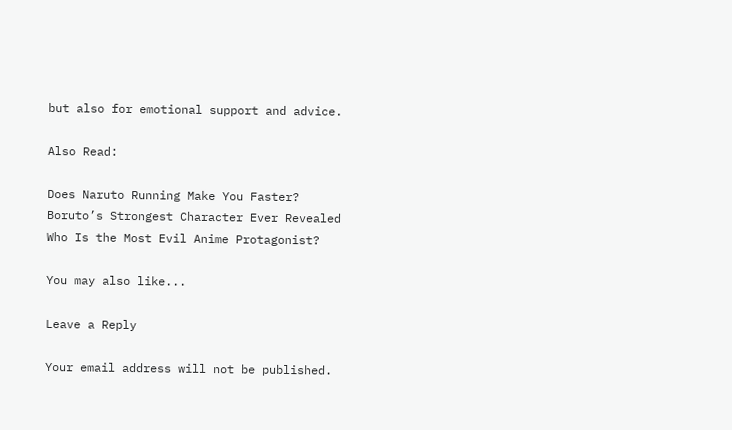but also for emotional support and advice.

Also Read:

Does Naruto Running Make You Faster?
Boruto’s Strongest Character Ever Revealed
Who Is the Most Evil Anime Protagonist?

You may also like...

Leave a Reply

Your email address will not be published.